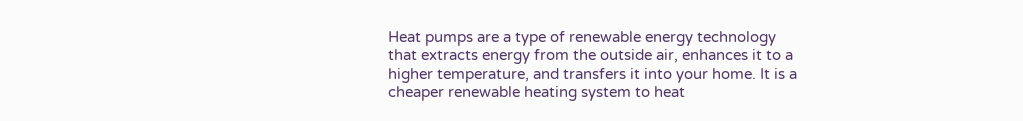Heat pumps are a type of renewable energy technology that extracts energy from the outside air, enhances it to a higher temperature, and transfers it into your home. It is a cheaper renewable heating system to heat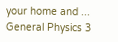your home and ...
General Physics 3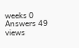weeks 0 Answers 49 views